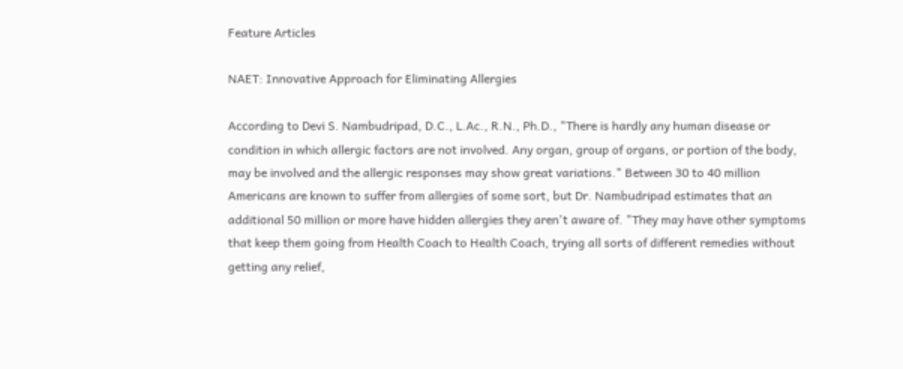Feature Articles

NAET: Innovative Approach for Eliminating Allergies

According to Devi S. Nambudripad, D.C., L.Ac., R.N., Ph.D., "There is hardly any human disease or condition in which allergic factors are not involved. Any organ, group of organs, or portion of the body, may be involved and the allergic responses may show great variations." Between 30 to 40 million Americans are known to suffer from allergies of some sort, but Dr. Nambudripad estimates that an additional 50 million or more have hidden allergies they aren't aware of. "They may have other symptoms that keep them going from Health Coach to Health Coach, trying all sorts of different remedies without getting any relief,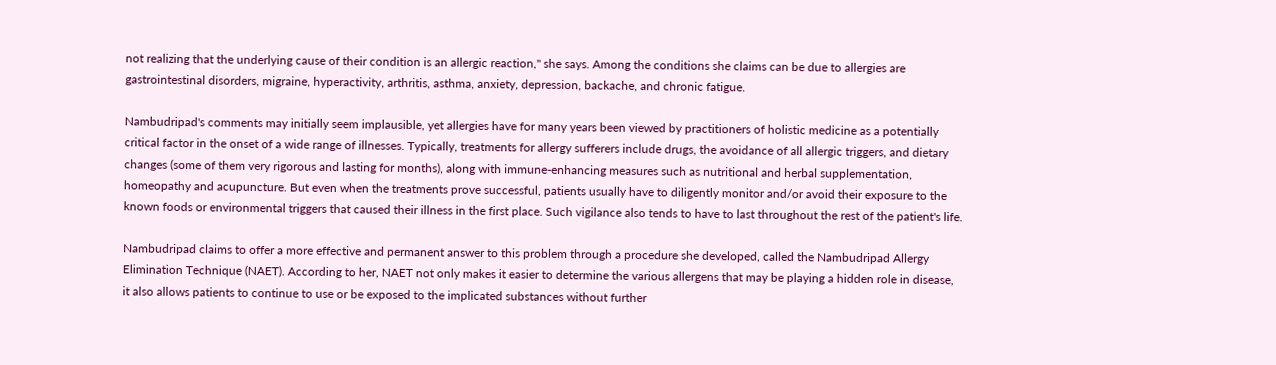not realizing that the underlying cause of their condition is an allergic reaction," she says. Among the conditions she claims can be due to allergies are gastrointestinal disorders, migraine, hyperactivity, arthritis, asthma, anxiety, depression, backache, and chronic fatigue.

Nambudripad's comments may initially seem implausible, yet allergies have for many years been viewed by practitioners of holistic medicine as a potentially critical factor in the onset of a wide range of illnesses. Typically, treatments for allergy sufferers include drugs, the avoidance of all allergic triggers, and dietary changes (some of them very rigorous and lasting for months), along with immune-enhancing measures such as nutritional and herbal supplementation, homeopathy and acupuncture. But even when the treatments prove successful, patients usually have to diligently monitor and/or avoid their exposure to the known foods or environmental triggers that caused their illness in the first place. Such vigilance also tends to have to last throughout the rest of the patient's life.

Nambudripad claims to offer a more effective and permanent answer to this problem through a procedure she developed, called the Nambudripad Allergy Elimination Technique (NAET). According to her, NAET not only makes it easier to determine the various allergens that may be playing a hidden role in disease, it also allows patients to continue to use or be exposed to the implicated substances without further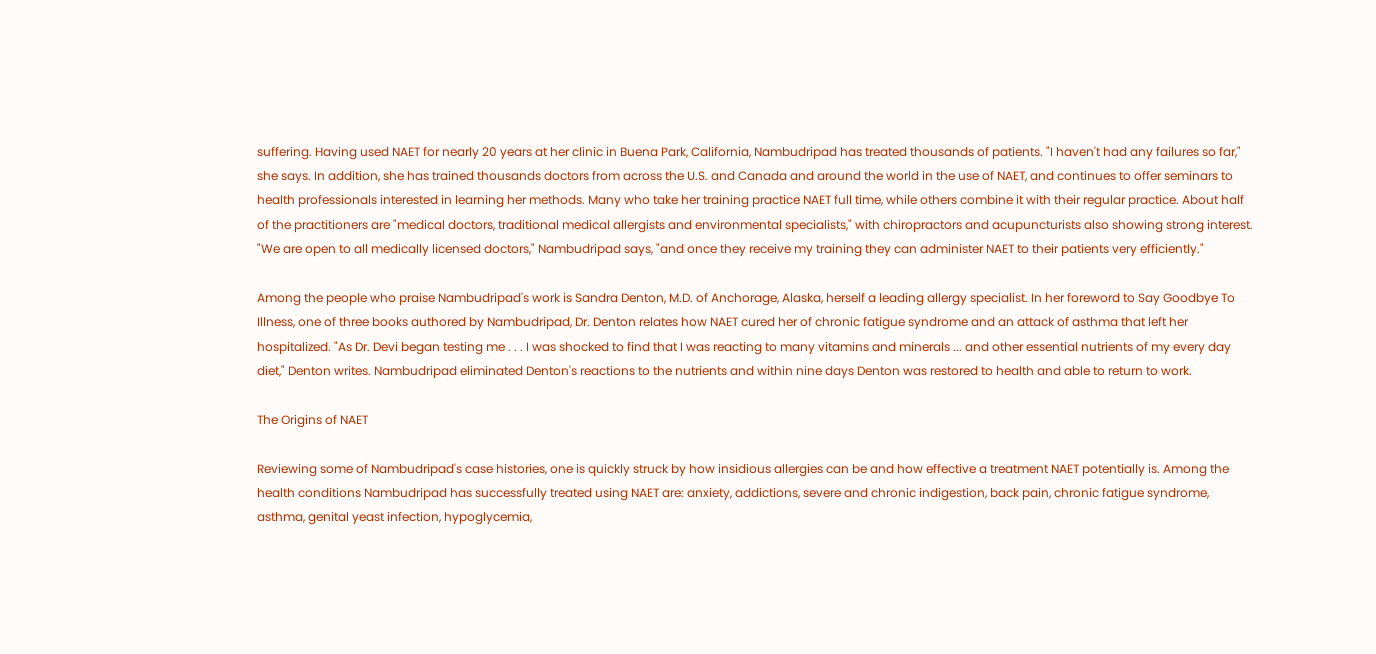suffering. Having used NAET for nearly 20 years at her clinic in Buena Park, California, Nambudripad has treated thousands of patients. "I haven't had any failures so far," she says. In addition, she has trained thousands doctors from across the U.S. and Canada and around the world in the use of NAET, and continues to offer seminars to health professionals interested in learning her methods. Many who take her training practice NAET full time, while others combine it with their regular practice. About half of the practitioners are "medical doctors, traditional medical allergists and environmental specialists," with chiropractors and acupuncturists also showing strong interest. "We are open to all medically licensed doctors," Nambudripad says, "and once they receive my training they can administer NAET to their patients very efficiently."

Among the people who praise Nambudripad's work is Sandra Denton, M.D. of Anchorage, Alaska, herself a leading allergy specialist. In her foreword to Say Goodbye To Illness, one of three books authored by Nambudripad, Dr. Denton relates how NAET cured her of chronic fatigue syndrome and an attack of asthma that left her hospitalized. "As Dr. Devi began testing me . . . I was shocked to find that I was reacting to many vitamins and minerals ... and other essential nutrients of my every day diet," Denton writes. Nambudripad eliminated Denton's reactions to the nutrients and within nine days Denton was restored to health and able to return to work.

The Origins of NAET

Reviewing some of Nambudripad's case histories, one is quickly struck by how insidious allergies can be and how effective a treatment NAET potentially is. Among the health conditions Nambudripad has successfully treated using NAET are: anxiety, addictions, severe and chronic indigestion, back pain, chronic fatigue syndrome, asthma, genital yeast infection, hypoglycemia,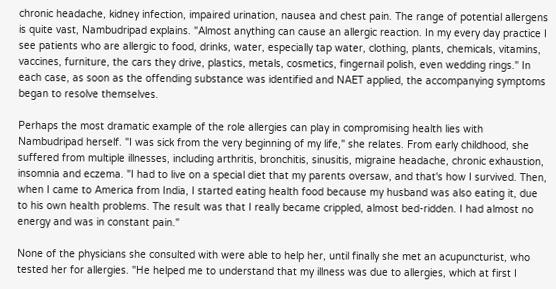chronic headache, kidney infection, impaired urination, nausea and chest pain. The range of potential allergens is quite vast, Nambudripad explains. "Almost anything can cause an allergic reaction. In my every day practice I see patients who are allergic to food, drinks, water, especially tap water, clothing, plants, chemicals, vitamins, vaccines, furniture, the cars they drive, plastics, metals, cosmetics, fingernail polish, even wedding rings." In each case, as soon as the offending substance was identified and NAET applied, the accompanying symptoms began to resolve themselves.

Perhaps the most dramatic example of the role allergies can play in compromising health lies with Nambudripad herself. "I was sick from the very beginning of my life," she relates. From early childhood, she suffered from multiple illnesses, including arthritis, bronchitis, sinusitis, migraine headache, chronic exhaustion, insomnia and eczema. "I had to live on a special diet that my parents oversaw, and that's how I survived. Then, when I came to America from India, I started eating health food because my husband was also eating it, due to his own health problems. The result was that I really became crippled, almost bed-ridden. I had almost no energy and was in constant pain."

None of the physicians she consulted with were able to help her, until finally she met an acupuncturist, who tested her for allergies. "He helped me to understand that my illness was due to allergies, which at first I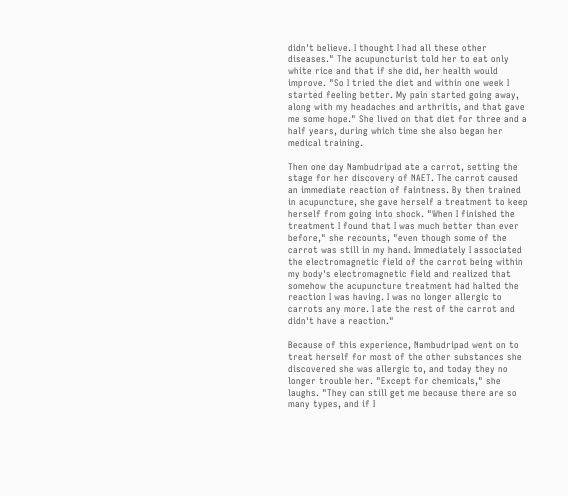didn't believe. I thought I had all these other diseases." The acupuncturist told her to eat only white rice and that if she did, her health would improve. "So I tried the diet and within one week I started feeling better. My pain started going away, along with my headaches and arthritis, and that gave me some hope." She lived on that diet for three and a half years, during which time she also began her medical training.

Then one day Nambudripad ate a carrot, setting the stage for her discovery of NAET. The carrot caused an immediate reaction of faintness. By then trained in acupuncture, she gave herself a treatment to keep herself from going into shock. "When I finished the treatment I found that I was much better than ever before," she recounts, "even though some of the carrot was still in my hand. Immediately I associated the electromagnetic field of the carrot being within my body's electromagnetic field and realized that somehow the acupuncture treatment had halted the reaction I was having. I was no longer allergic to carrots any more. I ate the rest of the carrot and didn't have a reaction."

Because of this experience, Nambudripad went on to treat herself for most of the other substances she discovered she was allergic to, and today they no longer trouble her. "Except for chemicals," she laughs. "They can still get me because there are so many types, and if I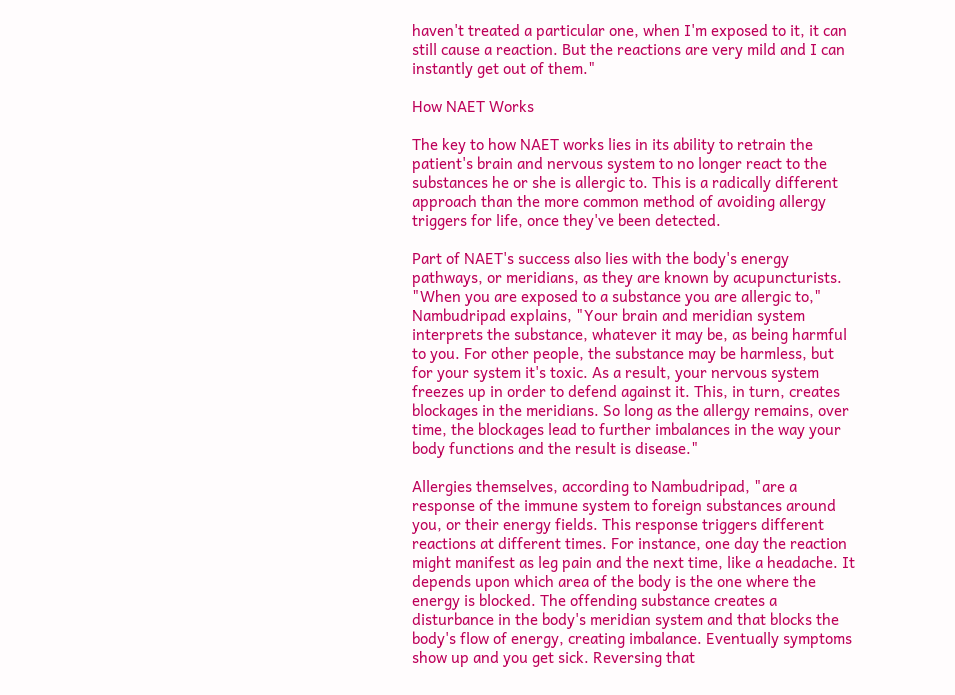haven't treated a particular one, when I'm exposed to it, it can still cause a reaction. But the reactions are very mild and I can instantly get out of them."

How NAET Works

The key to how NAET works lies in its ability to retrain the patient's brain and nervous system to no longer react to the substances he or she is allergic to. This is a radically different approach than the more common method of avoiding allergy triggers for life, once they've been detected.

Part of NAET's success also lies with the body's energy pathways, or meridians, as they are known by acupuncturists. "When you are exposed to a substance you are allergic to," Nambudripad explains, "Your brain and meridian system interprets the substance, whatever it may be, as being harmful to you. For other people, the substance may be harmless, but for your system it's toxic. As a result, your nervous system freezes up in order to defend against it. This, in turn, creates blockages in the meridians. So long as the allergy remains, over time, the blockages lead to further imbalances in the way your body functions and the result is disease."

Allergies themselves, according to Nambudripad, "are a response of the immune system to foreign substances around you, or their energy fields. This response triggers different reactions at different times. For instance, one day the reaction might manifest as leg pain and the next time, like a headache. It depends upon which area of the body is the one where the energy is blocked. The offending substance creates a disturbance in the body's meridian system and that blocks the body's flow of energy, creating imbalance. Eventually symptoms show up and you get sick. Reversing that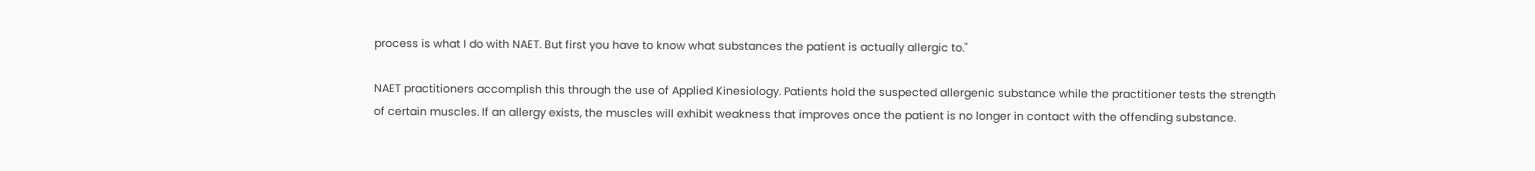process is what I do with NAET. But first you have to know what substances the patient is actually allergic to."

NAET practitioners accomplish this through the use of Applied Kinesiology. Patients hold the suspected allergenic substance while the practitioner tests the strength of certain muscles. If an allergy exists, the muscles will exhibit weakness that improves once the patient is no longer in contact with the offending substance.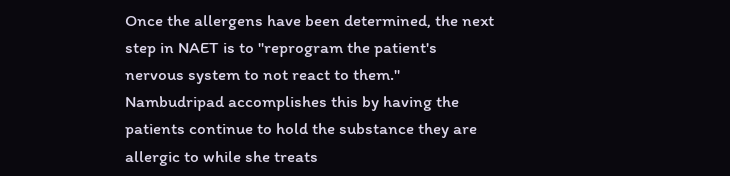Once the allergens have been determined, the next step in NAET is to "reprogram the patient's nervous system to not react to them." Nambudripad accomplishes this by having the patients continue to hold the substance they are allergic to while she treats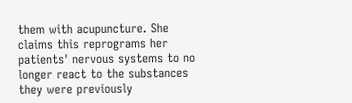them with acupuncture. She claims this reprograms her patients' nervous systems to no longer react to the substances they were previously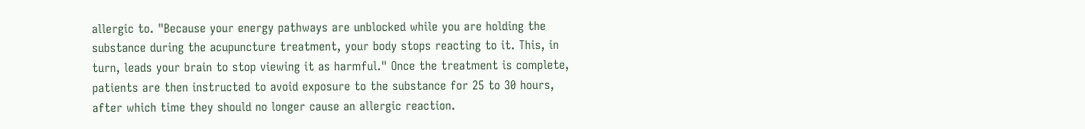allergic to. "Because your energy pathways are unblocked while you are holding the substance during the acupuncture treatment, your body stops reacting to it. This, in turn, leads your brain to stop viewing it as harmful." Once the treatment is complete, patients are then instructed to avoid exposure to the substance for 25 to 30 hours, after which time they should no longer cause an allergic reaction.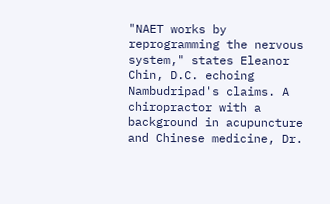"NAET works by reprogramming the nervous system," states Eleanor Chin, D.C. echoing Nambudripad's claims. A chiropractor with a background in acupuncture and Chinese medicine, Dr.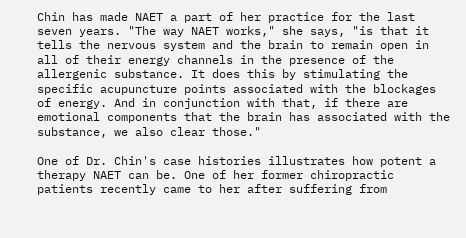Chin has made NAET a part of her practice for the last seven years. "The way NAET works," she says, "is that it tells the nervous system and the brain to remain open in all of their energy channels in the presence of the allergenic substance. It does this by stimulating the specific acupuncture points associated with the blockages of energy. And in conjunction with that, if there are emotional components that the brain has associated with the substance, we also clear those."

One of Dr. Chin's case histories illustrates how potent a therapy NAET can be. One of her former chiropractic patients recently came to her after suffering from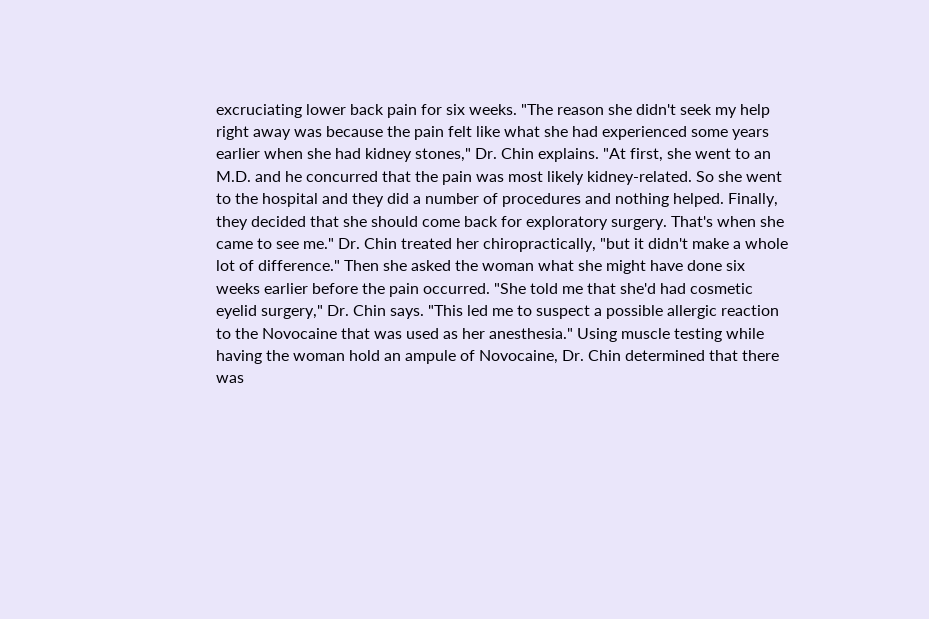excruciating lower back pain for six weeks. "The reason she didn't seek my help right away was because the pain felt like what she had experienced some years earlier when she had kidney stones," Dr. Chin explains. "At first, she went to an M.D. and he concurred that the pain was most likely kidney-related. So she went to the hospital and they did a number of procedures and nothing helped. Finally, they decided that she should come back for exploratory surgery. That's when she came to see me." Dr. Chin treated her chiropractically, "but it didn't make a whole lot of difference." Then she asked the woman what she might have done six weeks earlier before the pain occurred. "She told me that she'd had cosmetic eyelid surgery," Dr. Chin says. "This led me to suspect a possible allergic reaction to the Novocaine that was used as her anesthesia." Using muscle testing while having the woman hold an ampule of Novocaine, Dr. Chin determined that there was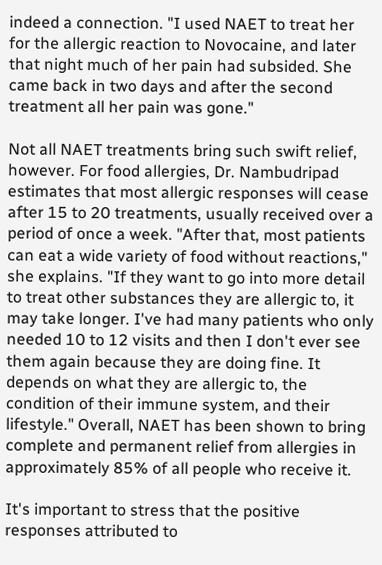indeed a connection. "I used NAET to treat her for the allergic reaction to Novocaine, and later that night much of her pain had subsided. She came back in two days and after the second treatment all her pain was gone."

Not all NAET treatments bring such swift relief, however. For food allergies, Dr. Nambudripad estimates that most allergic responses will cease after 15 to 20 treatments, usually received over a period of once a week. "After that, most patients can eat a wide variety of food without reactions," she explains. "If they want to go into more detail to treat other substances they are allergic to, it may take longer. I've had many patients who only needed 10 to 12 visits and then I don't ever see them again because they are doing fine. It depends on what they are allergic to, the condition of their immune system, and their lifestyle." Overall, NAET has been shown to bring complete and permanent relief from allergies in approximately 85% of all people who receive it.

It's important to stress that the positive responses attributed to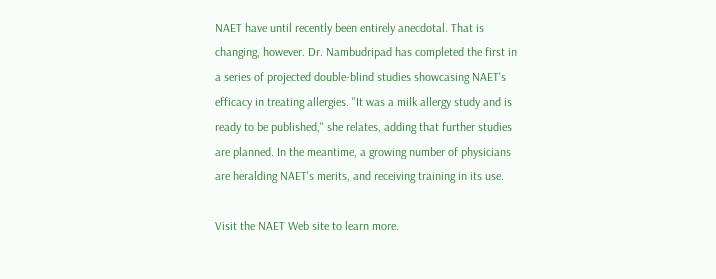NAET have until recently been entirely anecdotal. That is changing, however. Dr. Nambudripad has completed the first in a series of projected double-blind studies showcasing NAET's efficacy in treating allergies. "It was a milk allergy study and is ready to be published," she relates, adding that further studies are planned. In the meantime, a growing number of physicians are heralding NAET's merits, and receiving training in its use.

Visit the NAET Web site to learn more.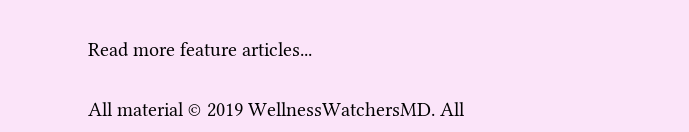Read more feature articles...

All material © 2019 WellnessWatchersMD. All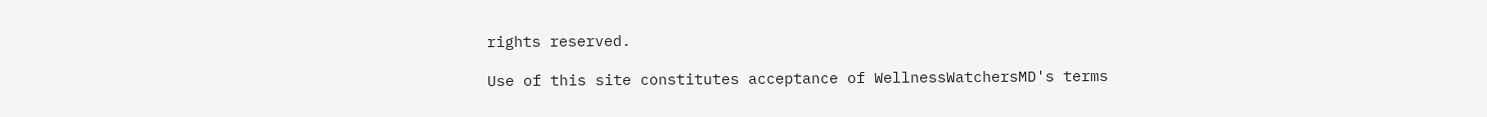rights reserved.

Use of this site constitutes acceptance of WellnessWatchersMD's terms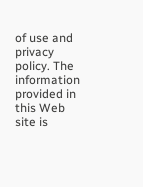of use and privacy policy. The information provided in this Web site is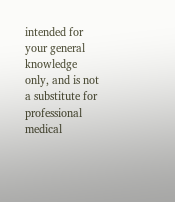intended for your general knowledge only, and is not a substitute for professional medical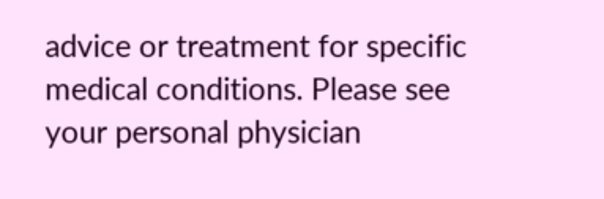advice or treatment for specific medical conditions. Please see your personal physician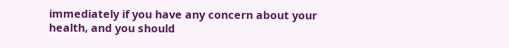immediately if you have any concern about your health, and you should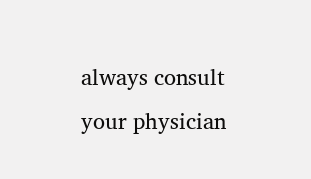always consult your physician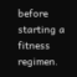before starting a fitness regimen.